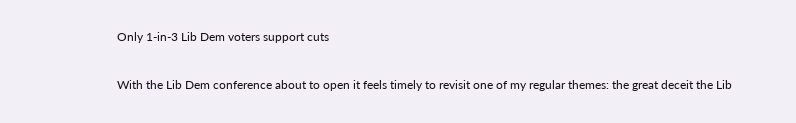Only 1-in-3 Lib Dem voters support cuts

With the Lib Dem conference about to open it feels timely to revisit one of my regular themes: the great deceit the Lib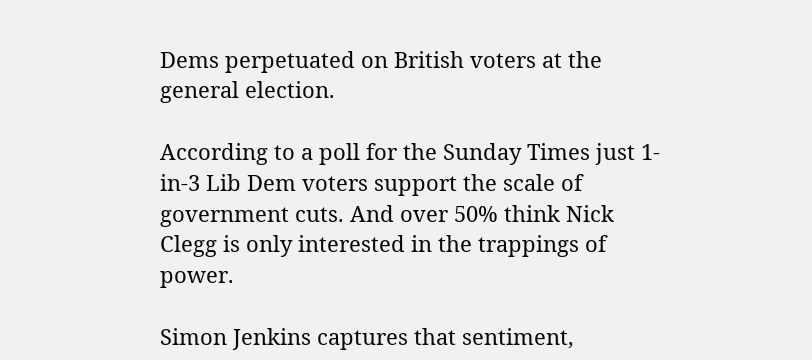Dems perpetuated on British voters at the general election.

According to a poll for the Sunday Times just 1-in-3 Lib Dem voters support the scale of government cuts. And over 50% think Nick Clegg is only interested in the trappings of power.

Simon Jenkins captures that sentiment,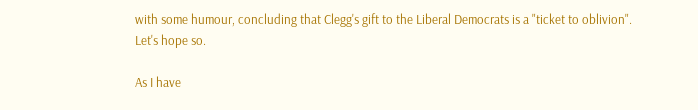with some humour, concluding that Clegg's gift to the Liberal Democrats is a "ticket to oblivion". Let's hope so.

As I have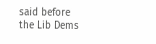said before the Lib Dems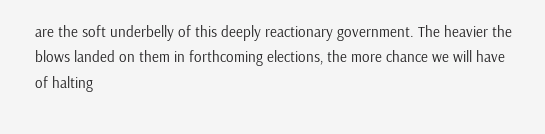are the soft underbelly of this deeply reactionary government. The heavier the blows landed on them in forthcoming elections, the more chance we will have of halting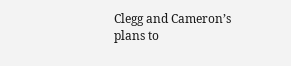Clegg and Cameron’s plans to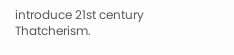introduce 21st century Thatcherism.